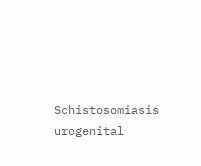Schistosomiasis urogenital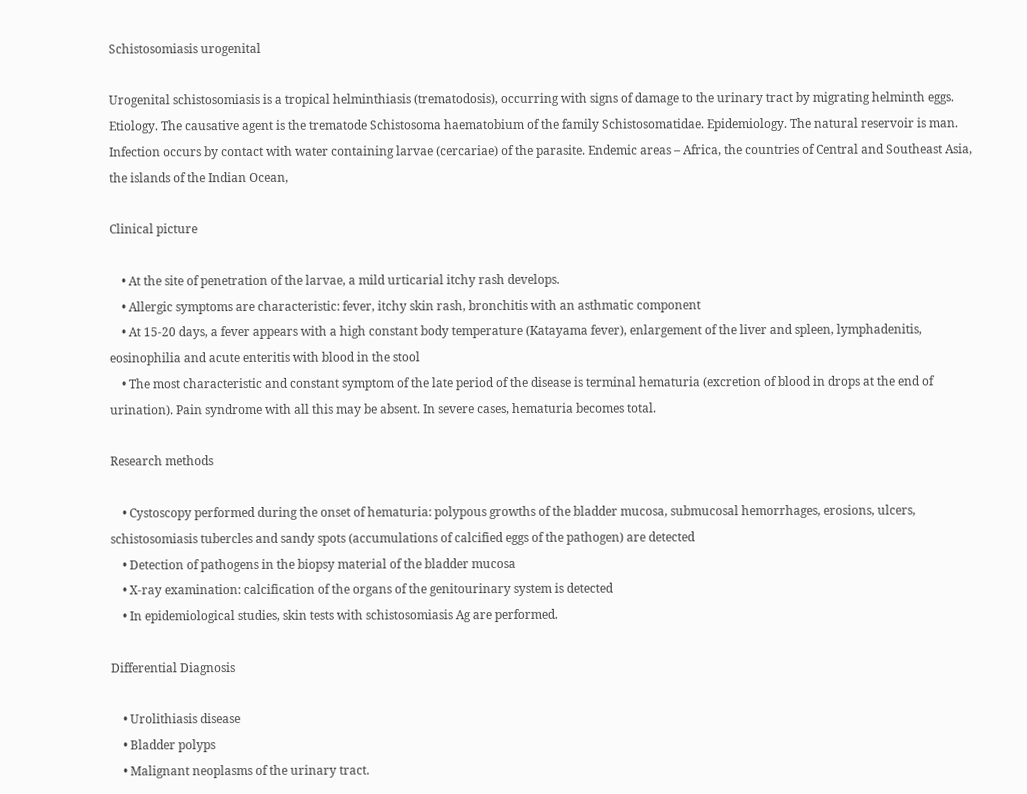Schistosomiasis urogenital

Urogenital schistosomiasis is a tropical helminthiasis (trematodosis), occurring with signs of damage to the urinary tract by migrating helminth eggs. Etiology. The causative agent is the trematode Schistosoma haematobium of the family Schistosomatidae. Epidemiology. The natural reservoir is man. Infection occurs by contact with water containing larvae (cercariae) of the parasite. Endemic areas – Africa, the countries of Central and Southeast Asia, the islands of the Indian Ocean,

Clinical picture

    • At the site of penetration of the larvae, a mild urticarial itchy rash develops.
    • Allergic symptoms are characteristic: fever, itchy skin rash, bronchitis with an asthmatic component
    • At 15-20 days, a fever appears with a high constant body temperature (Katayama fever), enlargement of the liver and spleen, lymphadenitis, eosinophilia and acute enteritis with blood in the stool
    • The most characteristic and constant symptom of the late period of the disease is terminal hematuria (excretion of blood in drops at the end of urination). Pain syndrome with all this may be absent. In severe cases, hematuria becomes total.

Research methods

    • Cystoscopy performed during the onset of hematuria: polypous growths of the bladder mucosa, submucosal hemorrhages, erosions, ulcers, schistosomiasis tubercles and sandy spots (accumulations of calcified eggs of the pathogen) are detected
    • Detection of pathogens in the biopsy material of the bladder mucosa
    • X-ray examination: calcification of the organs of the genitourinary system is detected
    • In epidemiological studies, skin tests with schistosomiasis Ag are performed.

Differential Diagnosis

    • Urolithiasis disease
    • Bladder polyps
    • Malignant neoplasms of the urinary tract.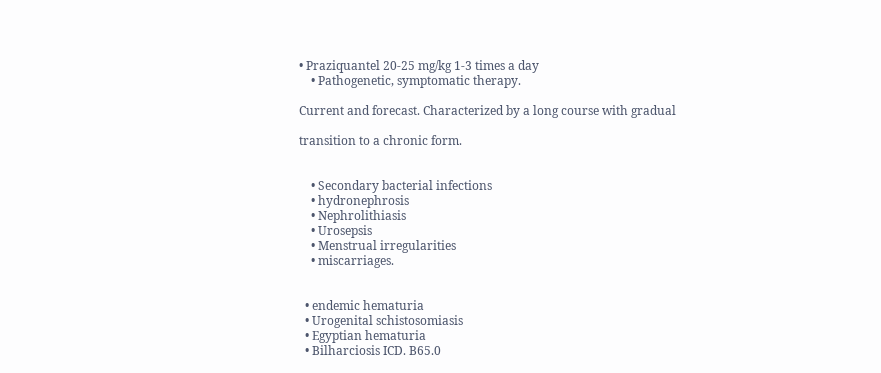• Praziquantel 20-25 mg/kg 1-3 times a day
    • Pathogenetic, symptomatic therapy.

Current and forecast. Characterized by a long course with gradual

transition to a chronic form.


    • Secondary bacterial infections
    • hydronephrosis
    • Nephrolithiasis
    • Urosepsis
    • Menstrual irregularities
    • miscarriages.


  • endemic hematuria
  • Urogenital schistosomiasis
  • Egyptian hematuria
  • Bilharciosis ICD. B65.0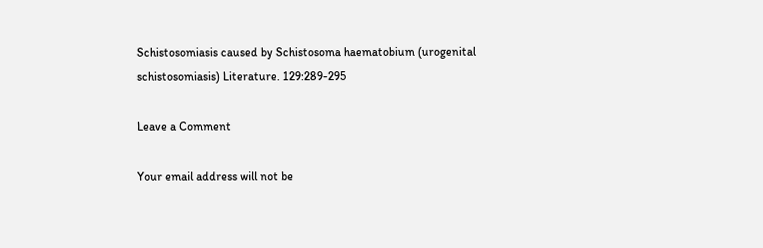Schistosomiasis caused by Schistosoma haematobium (urogenital schistosomiasis) Literature. 129:289-295

Leave a Comment

Your email address will not be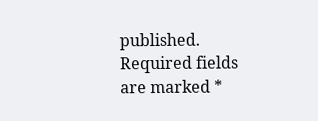published. Required fields are marked *